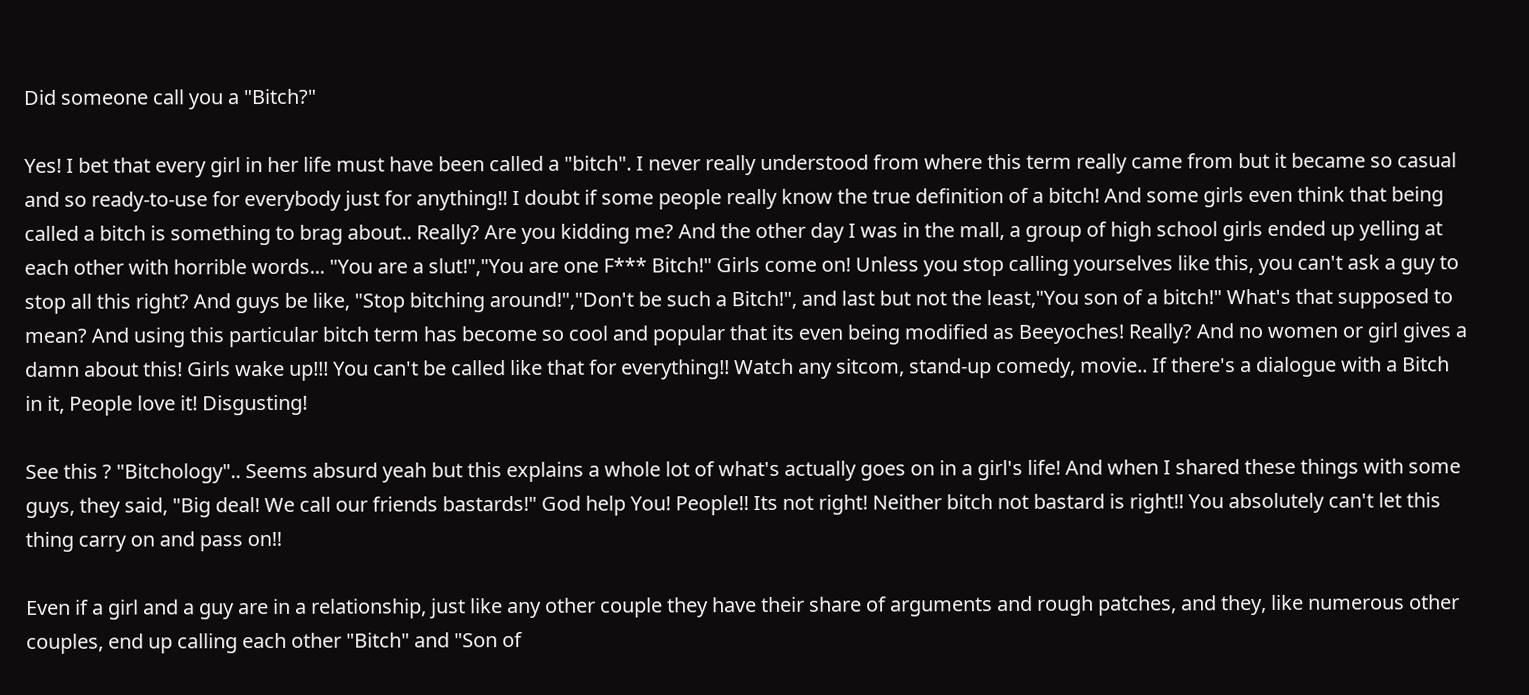Did someone call you a "Bitch?"

Yes! I bet that every girl in her life must have been called a "bitch". I never really understood from where this term really came from but it became so casual and so ready-to-use for everybody just for anything!! I doubt if some people really know the true definition of a bitch! And some girls even think that being called a bitch is something to brag about.. Really? Are you kidding me? And the other day I was in the mall, a group of high school girls ended up yelling at each other with horrible words... "You are a slut!","You are one F*** Bitch!" Girls come on! Unless you stop calling yourselves like this, you can't ask a guy to stop all this right? And guys be like, "Stop bitching around!","Don't be such a Bitch!", and last but not the least,"You son of a bitch!" What's that supposed to mean? And using this particular bitch term has become so cool and popular that its even being modified as Beeyoches! Really? And no women or girl gives a damn about this! Girls wake up!!! You can't be called like that for everything!! Watch any sitcom, stand-up comedy, movie.. If there's a dialogue with a Bitch in it, People love it! Disgusting!

See this ? "Bitchology".. Seems absurd yeah but this explains a whole lot of what's actually goes on in a girl's life! And when I shared these things with some guys, they said, "Big deal! We call our friends bastards!" God help You! People!! Its not right! Neither bitch not bastard is right!! You absolutely can't let this thing carry on and pass on!!

Even if a girl and a guy are in a relationship, just like any other couple they have their share of arguments and rough patches, and they, like numerous other couples, end up calling each other "Bitch" and "Son of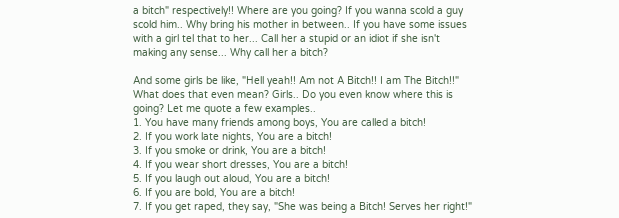a bitch" respectively!! Where are you going? If you wanna scold a guy scold him.. Why bring his mother in between.. If you have some issues with a girl tel that to her... Call her a stupid or an idiot if she isn't making any sense... Why call her a bitch?

And some girls be like, "Hell yeah!! Am not A Bitch!! I am The Bitch!!" What does that even mean? Girls.. Do you even know where this is going? Let me quote a few examples..
1. You have many friends among boys, You are called a bitch!
2. If you work late nights, You are a bitch!
3. If you smoke or drink, You are a bitch!
4. If you wear short dresses, You are a bitch!
5. If you laugh out aloud, You are a bitch!
6. If you are bold, You are a bitch!
7. If you get raped, they say, "She was being a Bitch! Serves her right!"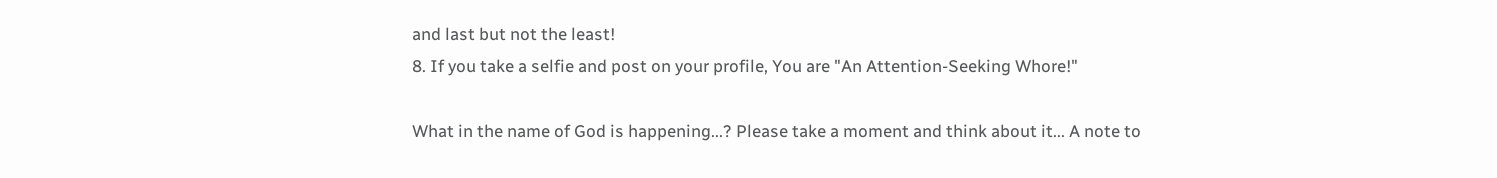and last but not the least!
8. If you take a selfie and post on your profile, You are "An Attention-Seeking Whore!"

What in the name of God is happening...? Please take a moment and think about it... A note to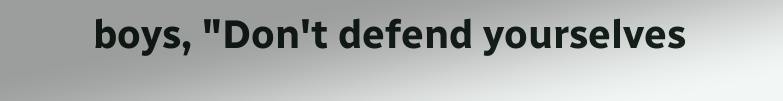boys, "Don't defend yourselves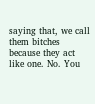saying that, we call them bitches because they act like one. No. You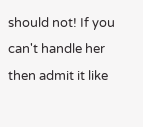should not! If you can't handle her then admit it like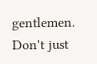gentlemen. Don't just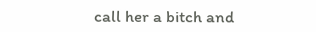call her a bitch and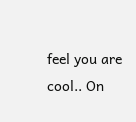feel you are cool.. On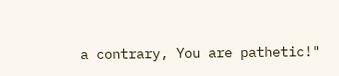a contrary, You are pathetic!"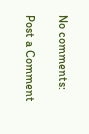No comments:

Post a Comment